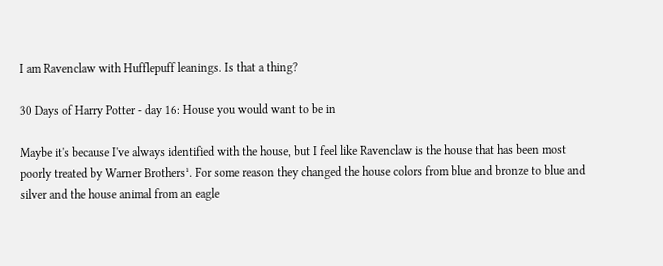I am Ravenclaw with Hufflepuff leanings. Is that a thing?

30 Days of Harry Potter - day 16: House you would want to be in

Maybe it's because I've always identified with the house, but I feel like Ravenclaw is the house that has been most poorly treated by Warner Brothers¹. For some reason they changed the house colors from blue and bronze to blue and silver and the house animal from an eagle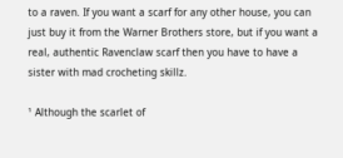to a raven. If you want a scarf for any other house, you can just buy it from the Warner Brothers store, but if you want a real, authentic Ravenclaw scarf then you have to have a sister with mad crocheting skillz.

¹ Although the scarlet of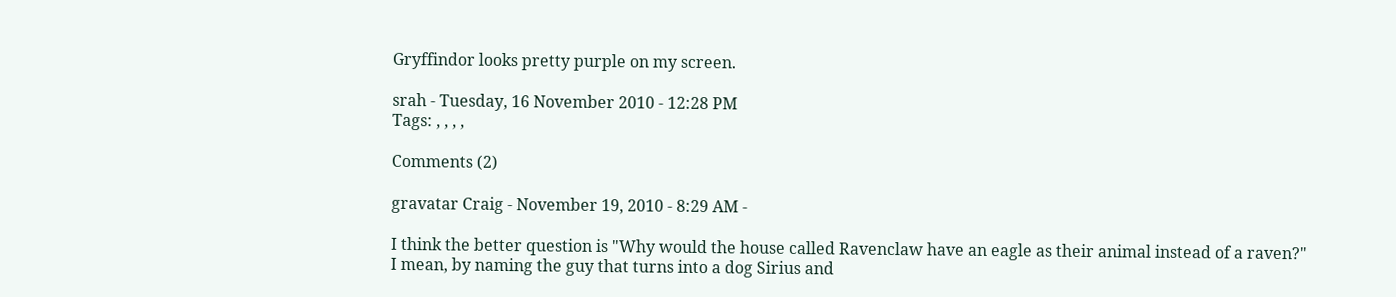Gryffindor looks pretty purple on my screen.

srah - Tuesday, 16 November 2010 - 12:28 PM
Tags: , , , ,

Comments (2)

gravatar Craig - November 19, 2010 - 8:29 AM -

I think the better question is "Why would the house called Ravenclaw have an eagle as their animal instead of a raven?" I mean, by naming the guy that turns into a dog Sirius and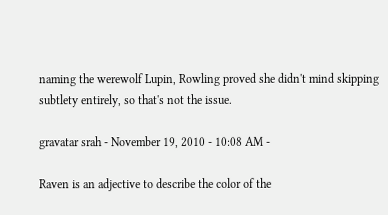naming the werewolf Lupin, Rowling proved she didn't mind skipping subtlety entirely, so that's not the issue.

gravatar srah - November 19, 2010 - 10:08 AM -

Raven is an adjective to describe the color of the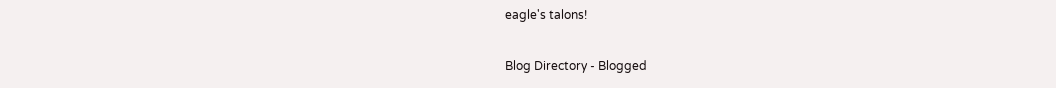eagle's talons!

Blog Directory - Blogged